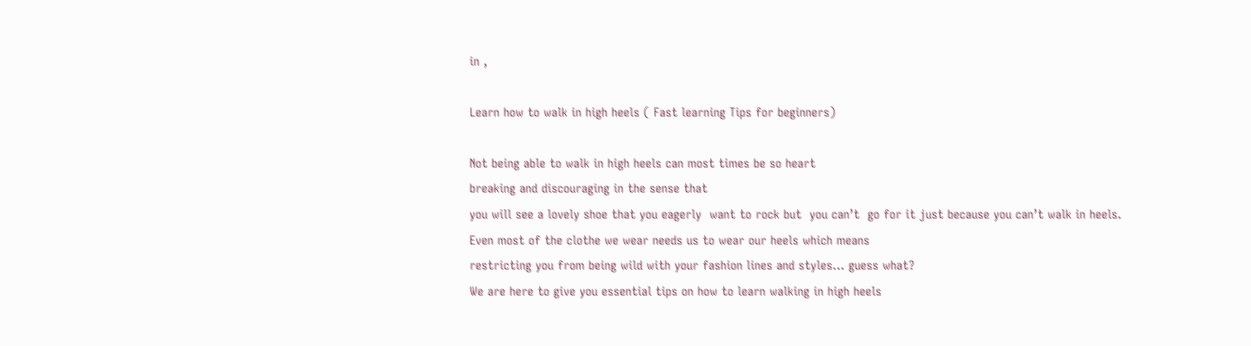in ,

Learn how to walk in high heels ( Fast learning Tips for beginners)

Not being able to walk in high heels can most times be so heart
breaking and discouraging in the sense that
you will see a lovely shoe that you eagerly  want to rock but  you can’t  go for it just because you can’t walk in heels.
Even most of the clothe we wear needs us to wear our heels which means
restricting you from being wild with your fashion lines and styles… guess what?
We are here to give you essential tips on how to learn walking in high heels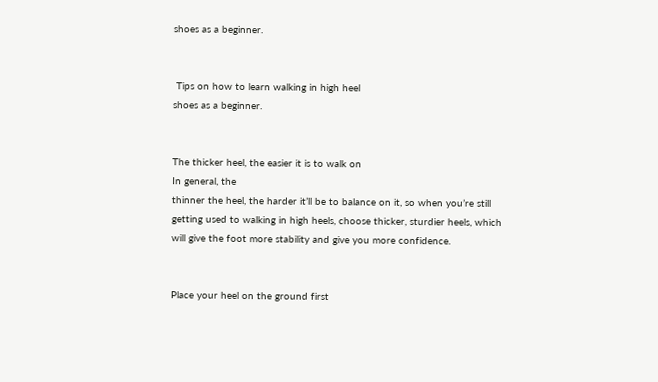shoes as a beginner.


 Tips on how to learn walking in high heel
shoes as a beginner.


The thicker heel, the easier it is to walk on
In general, the
thinner the heel, the harder it’ll be to balance on it, so when you’re still
getting used to walking in high heels, choose thicker, sturdier heels, which
will give the foot more stability and give you more confidence.


Place your heel on the ground first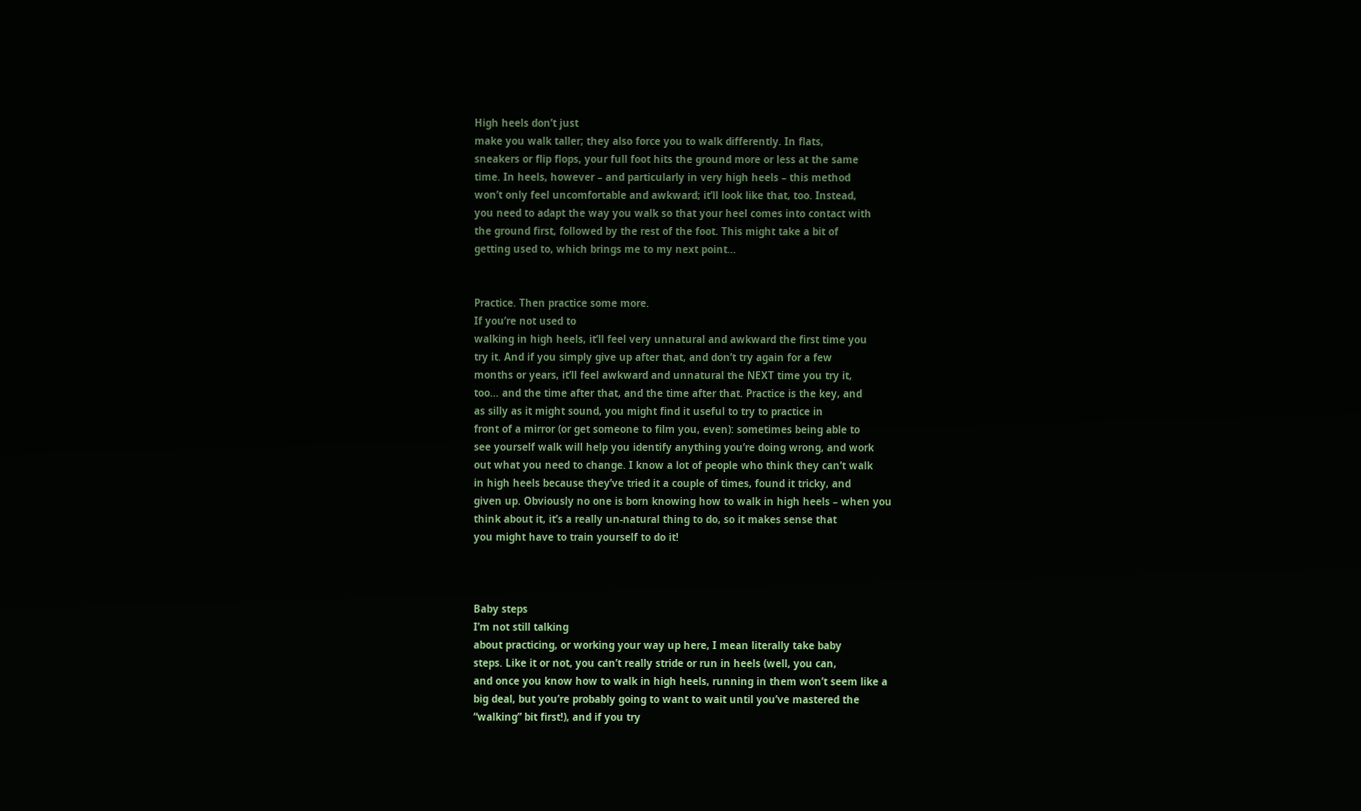High heels don’t just
make you walk taller; they also force you to walk differently. In flats,
sneakers or flip flops, your full foot hits the ground more or less at the same
time. In heels, however – and particularly in very high heels – this method
won’t only feel uncomfortable and awkward; it’ll look like that, too. Instead,
you need to adapt the way you walk so that your heel comes into contact with
the ground first, followed by the rest of the foot. This might take a bit of
getting used to, which brings me to my next point…


Practice. Then practice some more.
If you’re not used to
walking in high heels, it’ll feel very unnatural and awkward the first time you
try it. And if you simply give up after that, and don’t try again for a few
months or years, it’ll feel awkward and unnatural the NEXT time you try it,
too… and the time after that, and the time after that. Practice is the key, and
as silly as it might sound, you might find it useful to try to practice in
front of a mirror (or get someone to film you, even): sometimes being able to
see yourself walk will help you identify anything you’re doing wrong, and work
out what you need to change. I know a lot of people who think they can’t walk
in high heels because they’ve tried it a couple of times, found it tricky, and
given up. Obviously no one is born knowing how to walk in high heels – when you
think about it, it’s a really un-natural thing to do, so it makes sense that
you might have to train yourself to do it!



Baby steps
I’m not still talking
about practicing, or working your way up here, I mean literally take baby
steps. Like it or not, you can’t really stride or run in heels (well, you can,
and once you know how to walk in high heels, running in them won’t seem like a
big deal, but you’re probably going to want to wait until you’ve mastered the
“walking” bit first!), and if you try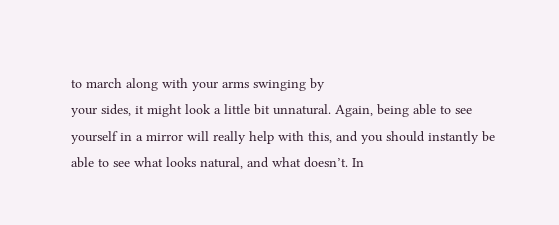to march along with your arms swinging by
your sides, it might look a little bit unnatural. Again, being able to see
yourself in a mirror will really help with this, and you should instantly be
able to see what looks natural, and what doesn’t. In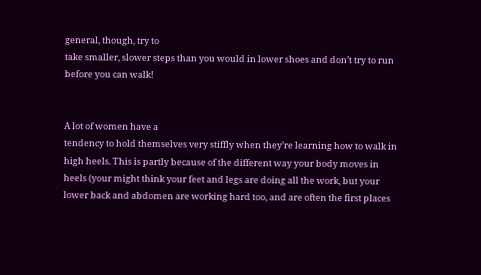general, though, try to
take smaller, slower steps than you would in lower shoes and don’t try to run
before you can walk!


A lot of women have a
tendency to hold themselves very stiffly when they’re learning how to walk in
high heels. This is partly because of the different way your body moves in
heels (your might think your feet and legs are doing all the work, but your
lower back and abdomen are working hard too, and are often the first places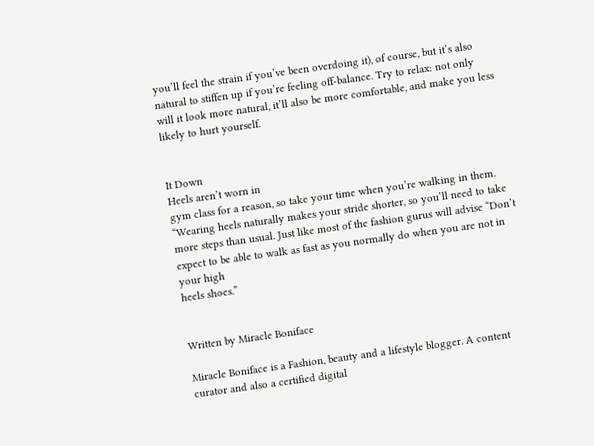you’ll feel the strain if you’ve been overdoing it), of course, but it’s also
natural to stiffen up if you’re feeling off-balance. Try to relax: not only
will it look more natural, it’ll also be more comfortable, and make you less
likely to hurt yourself.


It Down
Heels aren’t worn in
gym class for a reason, so take your time when you’re walking in them.
“Wearing heels naturally makes your stride shorter, so you’ll need to take
more steps than usual. Just like most of the fashion gurus will advise “Don’t
expect to be able to walk as fast as you normally do when you are not in your high
heels shoes.”


Written by Miracle Boniface

Miracle Boniface is a Fashion, beauty and a lifestyle blogger. A content curator and also a certified digital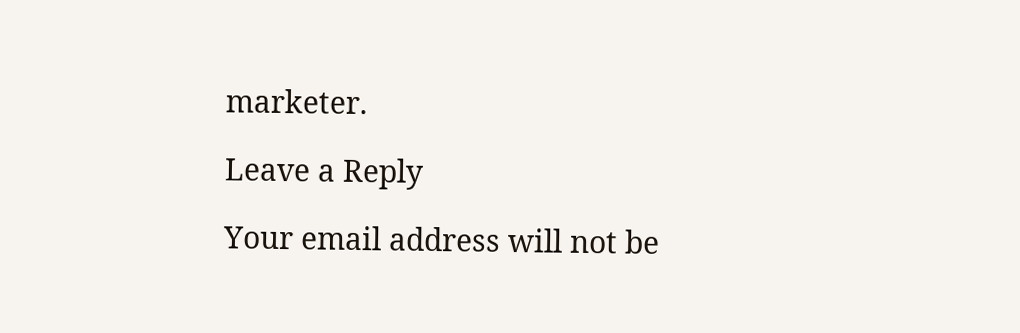marketer.

Leave a Reply

Your email address will not be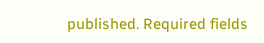published. Required fields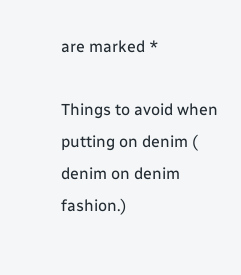are marked *

Things to avoid when putting on denim ( denim on denim fashion.)